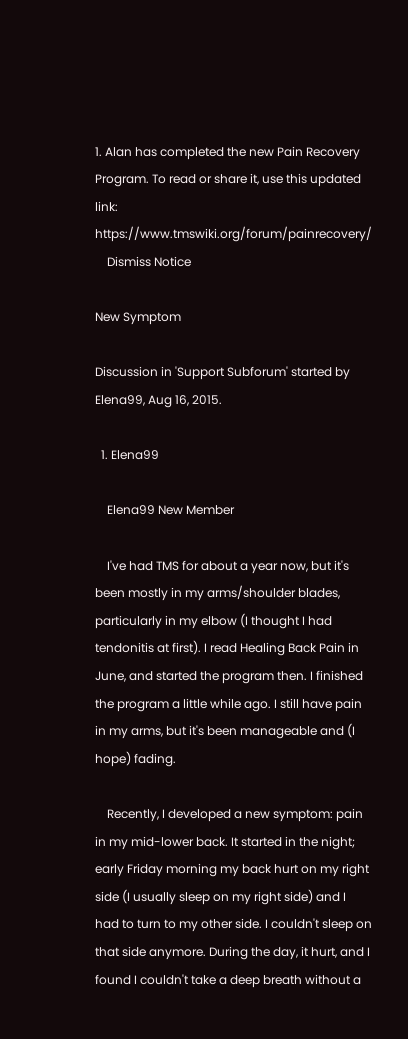1. Alan has completed the new Pain Recovery Program. To read or share it, use this updated link: https://www.tmswiki.org/forum/painrecovery/
    Dismiss Notice

New Symptom

Discussion in 'Support Subforum' started by Elena99, Aug 16, 2015.

  1. Elena99

    Elena99 New Member

    I've had TMS for about a year now, but it's been mostly in my arms/shoulder blades, particularly in my elbow (I thought I had tendonitis at first). I read Healing Back Pain in June, and started the program then. I finished the program a little while ago. I still have pain in my arms, but it's been manageable and (I hope) fading.

    Recently, I developed a new symptom: pain in my mid-lower back. It started in the night; early Friday morning my back hurt on my right side (I usually sleep on my right side) and I had to turn to my other side. I couldn't sleep on that side anymore. During the day, it hurt, and I found I couldn't take a deep breath without a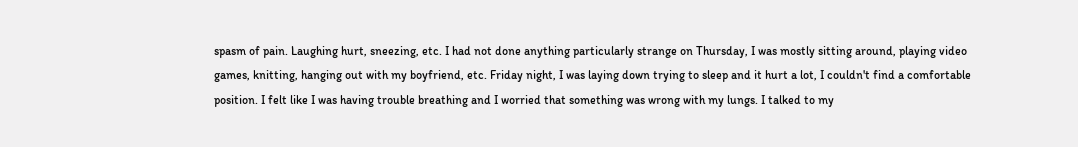spasm of pain. Laughing hurt, sneezing, etc. I had not done anything particularly strange on Thursday, I was mostly sitting around, playing video games, knitting, hanging out with my boyfriend, etc. Friday night, I was laying down trying to sleep and it hurt a lot, I couldn't find a comfortable position. I felt like I was having trouble breathing and I worried that something was wrong with my lungs. I talked to my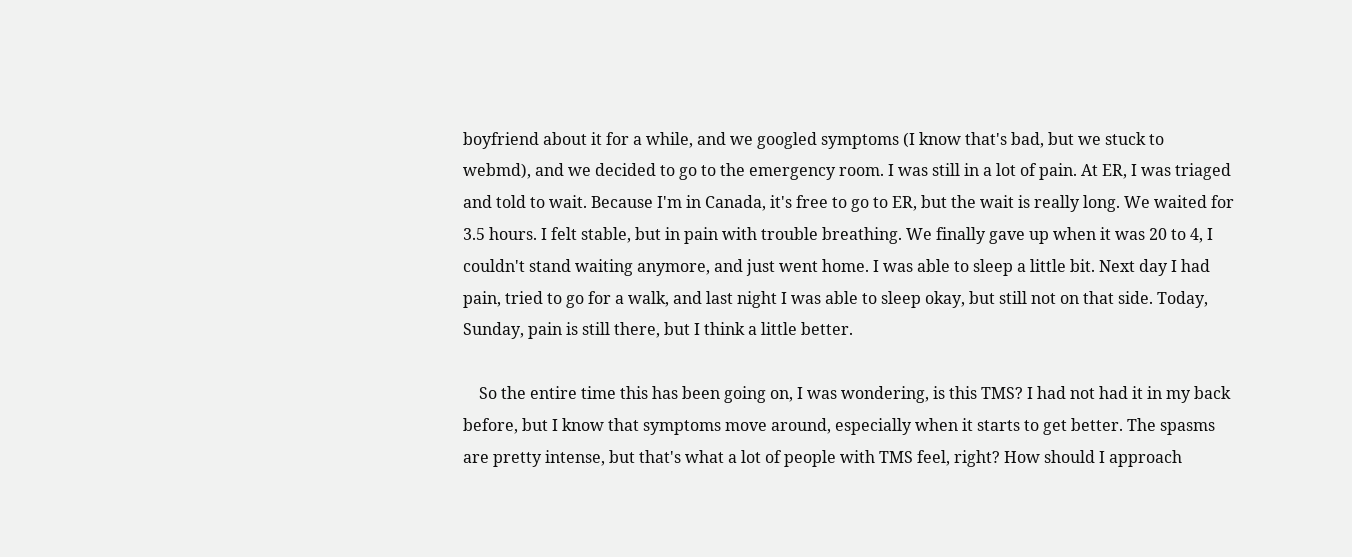boyfriend about it for a while, and we googled symptoms (I know that's bad, but we stuck to webmd), and we decided to go to the emergency room. I was still in a lot of pain. At ER, I was triaged and told to wait. Because I'm in Canada, it's free to go to ER, but the wait is really long. We waited for 3.5 hours. I felt stable, but in pain with trouble breathing. We finally gave up when it was 20 to 4, I couldn't stand waiting anymore, and just went home. I was able to sleep a little bit. Next day I had pain, tried to go for a walk, and last night I was able to sleep okay, but still not on that side. Today, Sunday, pain is still there, but I think a little better.

    So the entire time this has been going on, I was wondering, is this TMS? I had not had it in my back before, but I know that symptoms move around, especially when it starts to get better. The spasms are pretty intense, but that's what a lot of people with TMS feel, right? How should I approach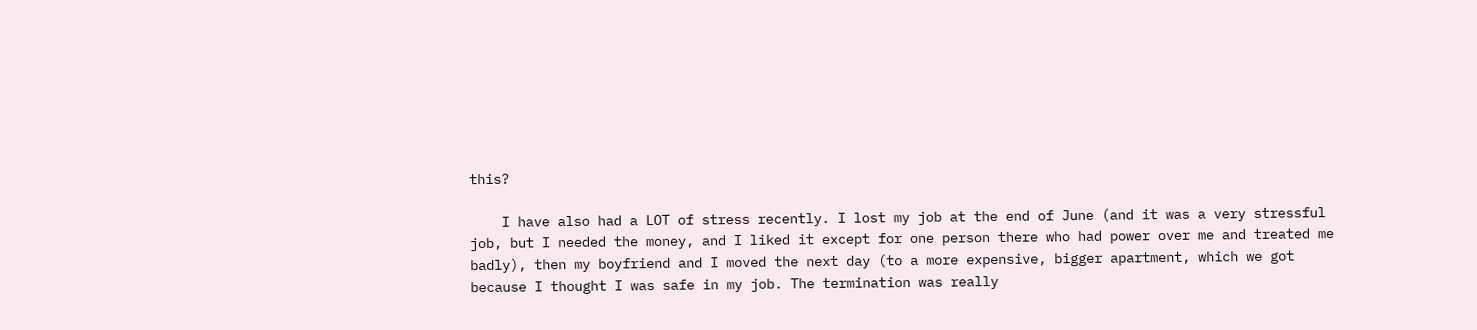this?

    I have also had a LOT of stress recently. I lost my job at the end of June (and it was a very stressful job, but I needed the money, and I liked it except for one person there who had power over me and treated me badly), then my boyfriend and I moved the next day (to a more expensive, bigger apartment, which we got because I thought I was safe in my job. The termination was really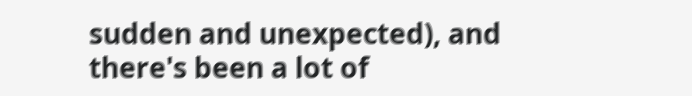sudden and unexpected), and there's been a lot of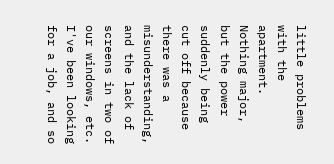little problems with the apartment. Nothing major, but the power suddenly being cut off because there was a misunderstanding, and the lack of screens in two of our windows, etc. I've been looking for a job, and so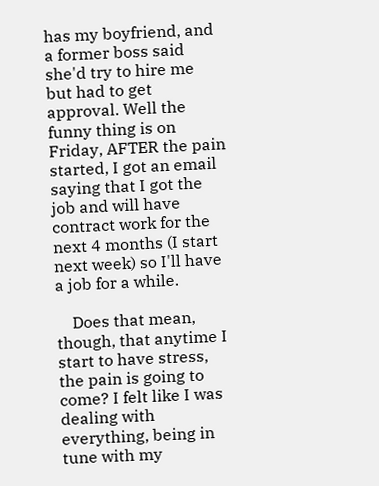has my boyfriend, and a former boss said she'd try to hire me but had to get approval. Well the funny thing is on Friday, AFTER the pain started, I got an email saying that I got the job and will have contract work for the next 4 months (I start next week) so I'll have a job for a while.

    Does that mean, though, that anytime I start to have stress, the pain is going to come? I felt like I was dealing with everything, being in tune with my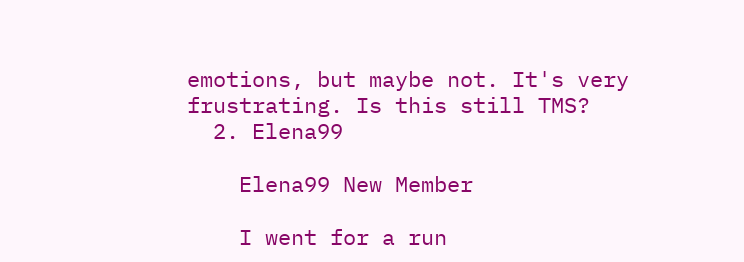emotions, but maybe not. It's very frustrating. Is this still TMS?
  2. Elena99

    Elena99 New Member

    I went for a run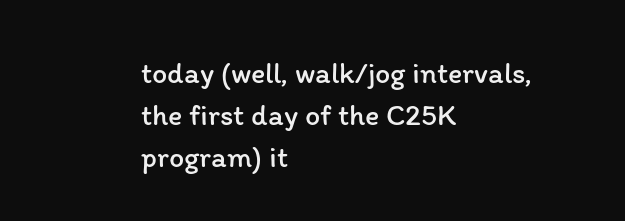today (well, walk/jog intervals, the first day of the C25K program) it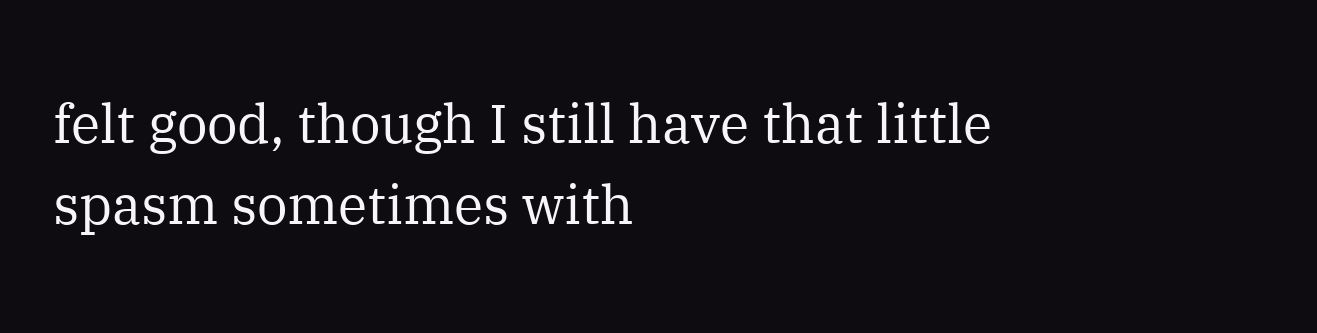felt good, though I still have that little spasm sometimes with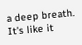a deep breath. It's like it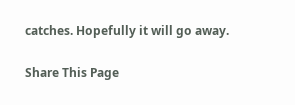catches. Hopefully it will go away.

Share This Page